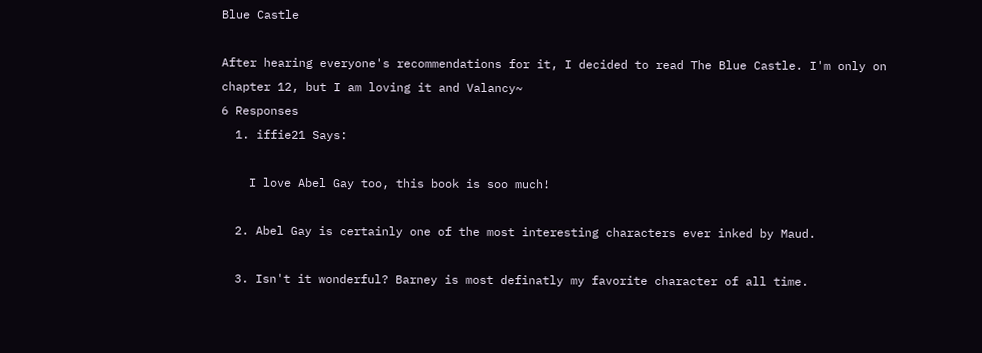Blue Castle

After hearing everyone's recommendations for it, I decided to read The Blue Castle. I'm only on chapter 12, but I am loving it and Valancy~
6 Responses
  1. iffie21 Says:

    I love Abel Gay too, this book is soo much!

  2. Abel Gay is certainly one of the most interesting characters ever inked by Maud.

  3. Isn't it wonderful? Barney is most definatly my favorite character of all time.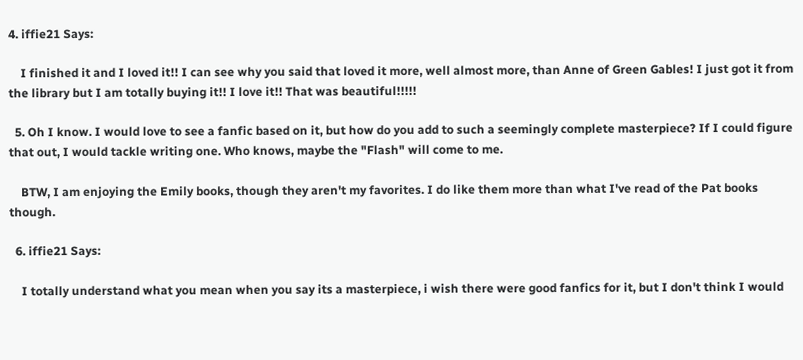4. iffie21 Says:

    I finished it and I loved it!! I can see why you said that loved it more, well almost more, than Anne of Green Gables! I just got it from the library but I am totally buying it!! I love it!! That was beautiful!!!!!

  5. Oh I know. I would love to see a fanfic based on it, but how do you add to such a seemingly complete masterpiece? If I could figure that out, I would tackle writing one. Who knows, maybe the "Flash" will come to me.

    BTW, I am enjoying the Emily books, though they aren't my favorites. I do like them more than what I've read of the Pat books though.

  6. iffie21 Says:

    I totally understand what you mean when you say its a masterpiece, i wish there were good fanfics for it, but I don't think I would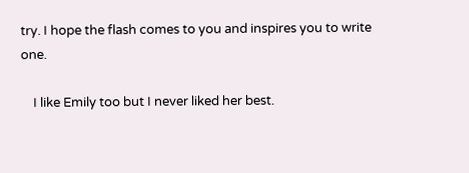try. I hope the flash comes to you and inspires you to write one.

    I like Emily too but I never liked her best.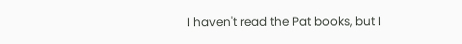I haven't read the Pat books, but I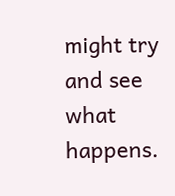might try and see what happens.